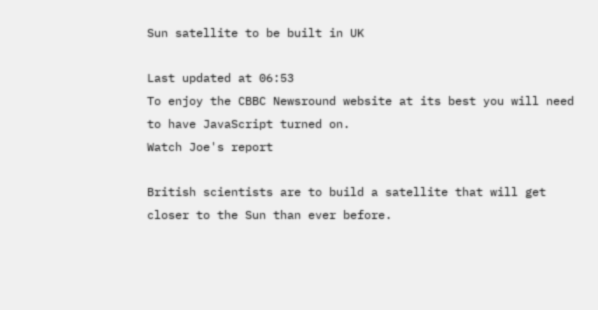Sun satellite to be built in UK

Last updated at 06:53
To enjoy the CBBC Newsround website at its best you will need to have JavaScript turned on.
Watch Joe's report

British scientists are to build a satellite that will get closer to the Sun than ever before.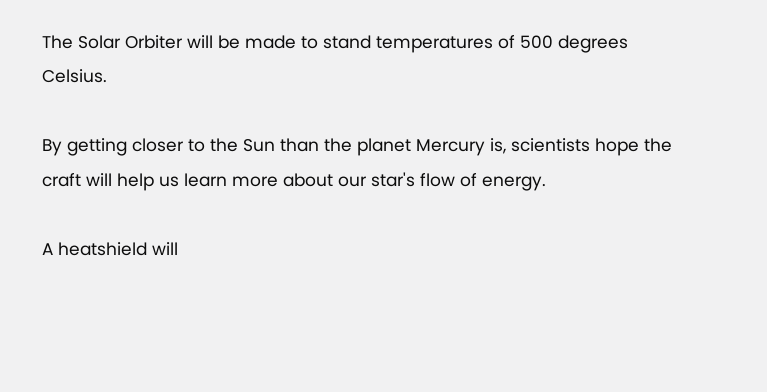The Solar Orbiter will be made to stand temperatures of 500 degrees Celsius.

By getting closer to the Sun than the planet Mercury is, scientists hope the craft will help us learn more about our star's flow of energy.

A heatshield will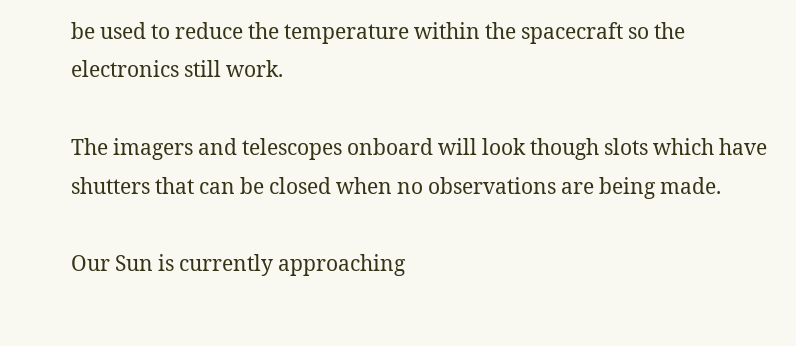be used to reduce the temperature within the spacecraft so the electronics still work.

The imagers and telescopes onboard will look though slots which have shutters that can be closed when no observations are being made.

Our Sun is currently approaching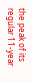the peak of its regular 11-year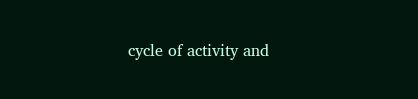cycle of activity and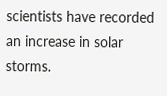scientists have recorded an increase in solar storms.